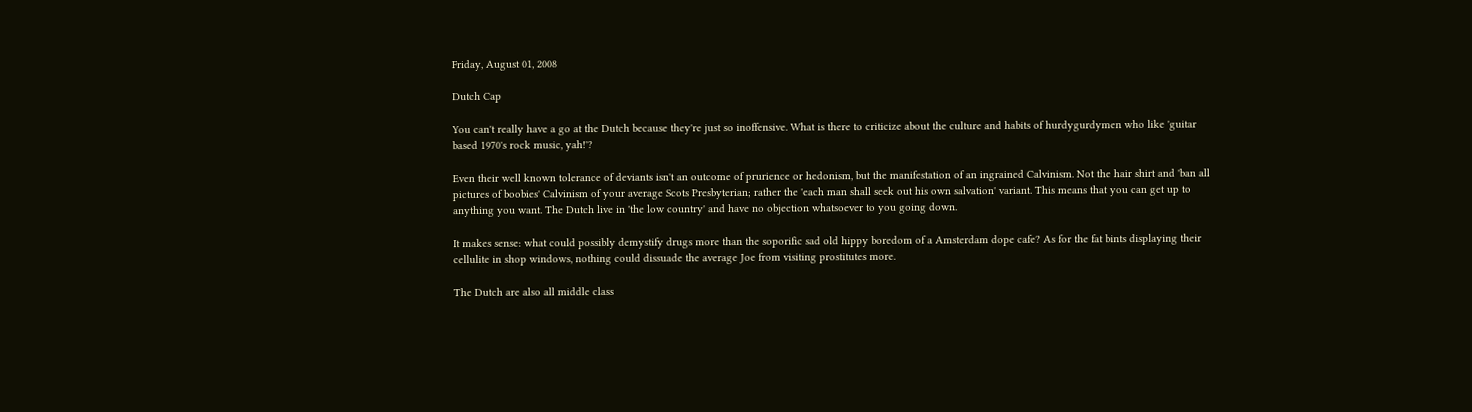Friday, August 01, 2008

Dutch Cap

You can't really have a go at the Dutch because they're just so inoffensive. What is there to criticize about the culture and habits of hurdygurdymen who like 'guitar based 1970's rock music, yah!'?

Even their well known tolerance of deviants isn't an outcome of prurience or hedonism, but the manifestation of an ingrained Calvinism. Not the hair shirt and 'ban all pictures of boobies' Calvinism of your average Scots Presbyterian; rather the 'each man shall seek out his own salvation' variant. This means that you can get up to anything you want. The Dutch live in 'the low country' and have no objection whatsoever to you going down.

It makes sense: what could possibly demystify drugs more than the soporific sad old hippy boredom of a Amsterdam dope cafe? As for the fat bints displaying their cellulite in shop windows, nothing could dissuade the average Joe from visiting prostitutes more.

The Dutch are also all middle class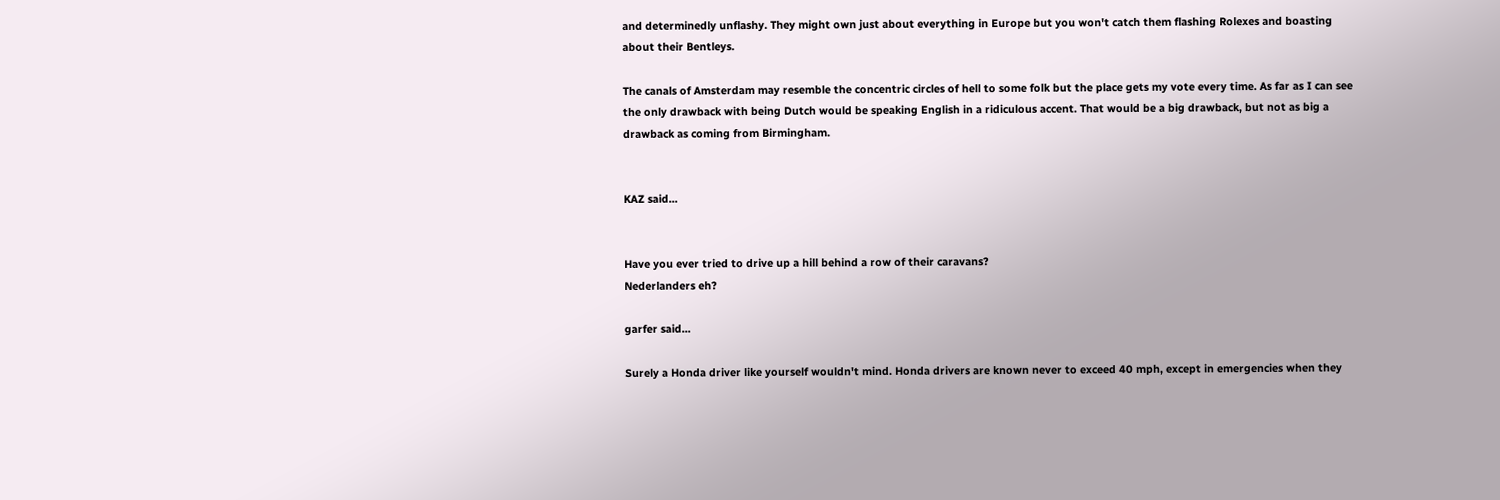and determinedly unflashy. They might own just about everything in Europe but you won't catch them flashing Rolexes and boasting about their Bentleys.

The canals of Amsterdam may resemble the concentric circles of hell to some folk but the place gets my vote every time. As far as I can see the only drawback with being Dutch would be speaking English in a ridiculous accent. That would be a big drawback, but not as big a drawback as coming from Birmingham.


KAZ said...


Have you ever tried to drive up a hill behind a row of their caravans?
Nederlanders eh?

garfer said...

Surely a Honda driver like yourself wouldn't mind. Honda drivers are known never to exceed 40 mph, except in emergencies when they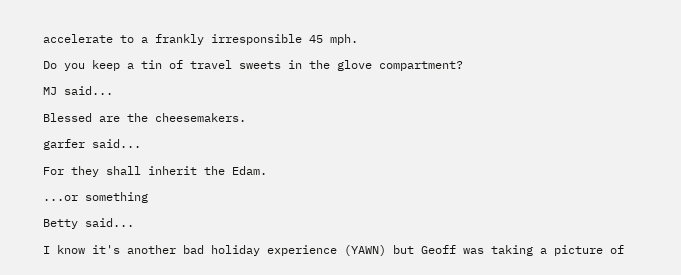accelerate to a frankly irresponsible 45 mph.

Do you keep a tin of travel sweets in the glove compartment?

MJ said...

Blessed are the cheesemakers.

garfer said...

For they shall inherit the Edam.

...or something

Betty said...

I know it's another bad holiday experience (YAWN) but Geoff was taking a picture of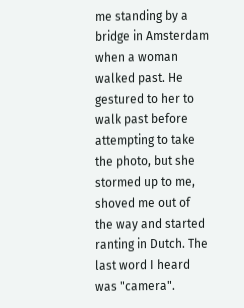me standing by a bridge in Amsterdam when a woman walked past. He gestured to her to walk past before attempting to take the photo, but she stormed up to me, shoved me out of the way and started ranting in Dutch. The last word I heard was "camera".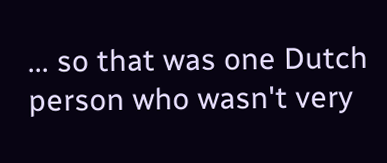... so that was one Dutch person who wasn't very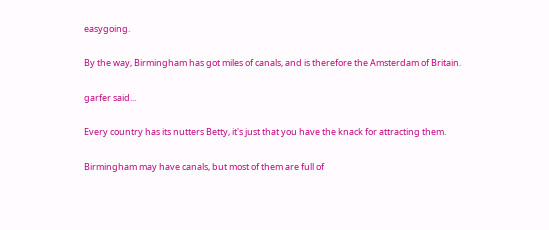easygoing.

By the way, Birmingham has got miles of canals, and is therefore the Amsterdam of Britain.

garfer said...

Every country has its nutters Betty, it's just that you have the knack for attracting them.

Birmingham may have canals, but most of them are full of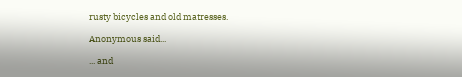rusty bicycles and old matresses.

Anonymous said...

... and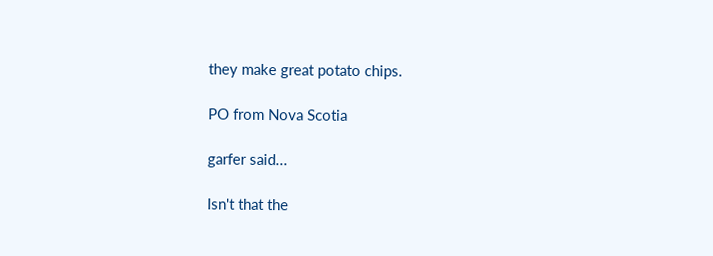they make great potato chips.

PO from Nova Scotia

garfer said...

Isn't that the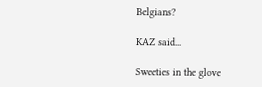Belgians?

KAZ said...

Sweeties in the glove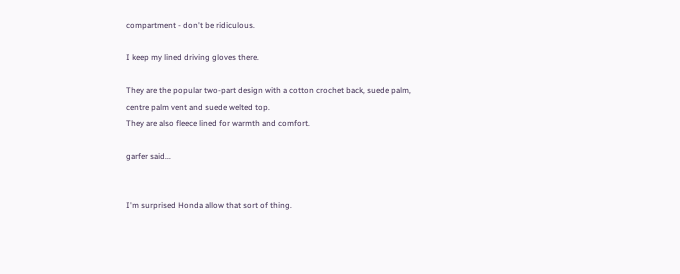compartment - don't be ridiculous.

I keep my lined driving gloves there.

They are the popular two-part design with a cotton crochet back, suede palm, centre palm vent and suede welted top.
They are also fleece lined for warmth and comfort.

garfer said...


I'm surprised Honda allow that sort of thing.